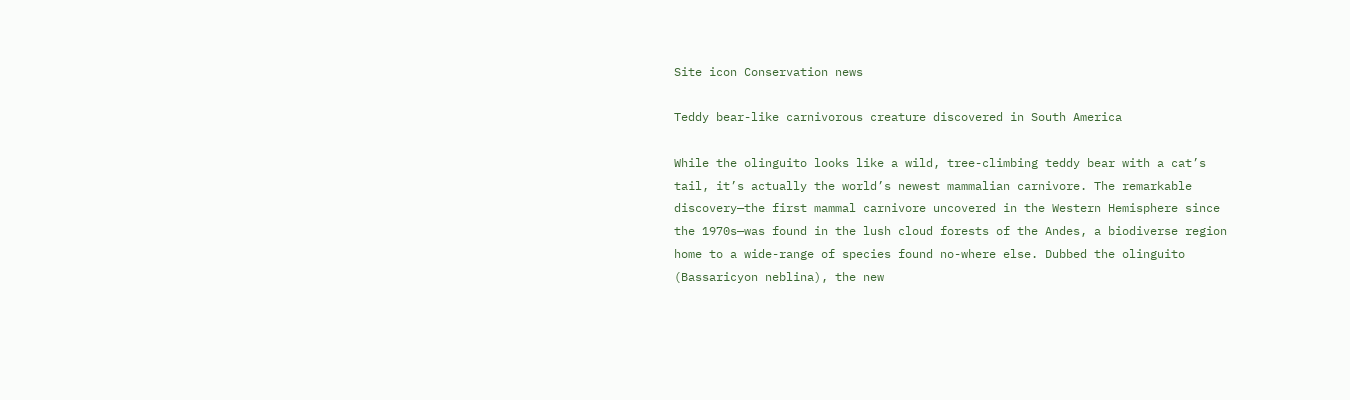Site icon Conservation news

Teddy bear-like carnivorous creature discovered in South America

While the olinguito looks like a wild, tree-climbing teddy bear with a cat’s tail, it’s actually the world’s newest mammalian carnivore. The remarkable discovery—the first mammal carnivore uncovered in the Western Hemisphere since the 1970s—was found in the lush cloud forests of the Andes, a biodiverse region home to a wide-range of species found no-where else. Dubbed the olinguito (Bassaricyon neblina), the new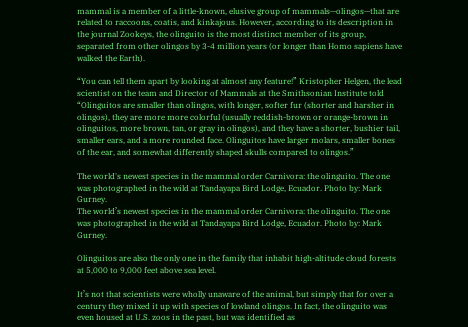mammal is a member of a little-known, elusive group of mammals—olingos—that are related to raccoons, coatis, and kinkajous. However, according to its description in the journal Zookeys, the olinguito is the most distinct member of its group, separated from other olingos by 3-4 million years (or longer than Homo sapiens have walked the Earth).

“You can tell them apart by looking at almost any feature!” Kristopher Helgen, the lead scientist on the team and Director of Mammals at the Smithsonian Institute told “Olinguitos are smaller than olingos, with longer, softer fur (shorter and harsher in olingos), they are more more colorful (usually reddish-brown or orange-brown in olinguitos, more brown, tan, or gray in olingos), and they have a shorter, bushier tail, smaller ears, and a more rounded face. Olinguitos have larger molars, smaller bones of the ear, and somewhat differently shaped skulls compared to olingos.”

The world's newest species in the mammal order Carnivora: the olinguito. The one was photographed in the wild at Tandayapa Bird Lodge, Ecuador. Photo by: Mark Gurney.
The world’s newest species in the mammal order Carnivora: the olinguito. The one was photographed in the wild at Tandayapa Bird Lodge, Ecuador. Photo by: Mark Gurney.

Olinguitos are also the only one in the family that inhabit high-altitude cloud forests at 5,000 to 9,000 feet above sea level.

It’s not that scientists were wholly unaware of the animal, but simply that for over a century they mixed it up with species of lowland olingos. In fact, the olinguito was even housed at U.S. zoos in the past, but was identified as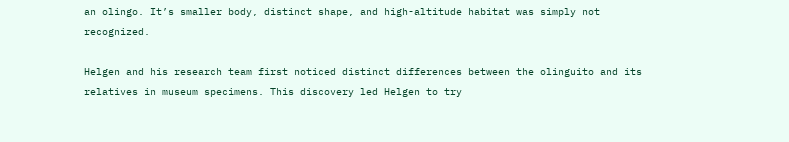an olingo. It’s smaller body, distinct shape, and high-altitude habitat was simply not recognized.

Helgen and his research team first noticed distinct differences between the olinguito and its relatives in museum specimens. This discovery led Helgen to try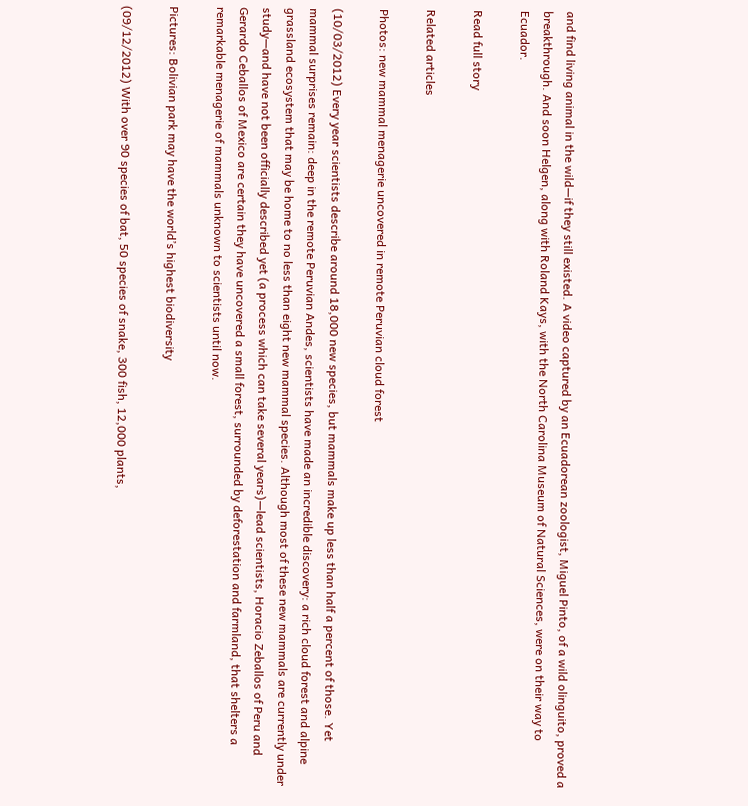and find living animal in the wild—if they still existed. A video captured by an Ecuadorean zoologist, Miguel Pinto, of a wild olinguito, proved a breakthrough. And soon Helgen, along with Roland Kays, with the North Carolina Museum of Natural Sciences, were on their way to Ecuador.

Read full story

Related articles

Photos: new mammal menagerie uncovered in remote Peruvian cloud forest

(10/03/2012) Every year scientists describe around 18,000 new species, but mammals make up less than half a percent of those. Yet mammal surprises remain: deep in the remote Peruvian Andes, scientists have made an incredible discovery: a rich cloud forest and alpine grassland ecosystem that may be home to no less than eight new mammal species. Although most of these new mammals are currently under study—and have not been officially described yet (a process which can take several years)—lead scientists, Horacio Zeballos of Peru and Gerardo Ceballos of Mexico are certain they have uncovered a small forest, surrounded by deforestation and farmland, that shelters a remarkable menagerie of mammals unknown to scientists until now.

Pictures: Bolivian park may have the world’s highest biodiversity

(09/12/2012) With over 90 species of bat, 50 species of snake, 300 fish, 12,000 plants,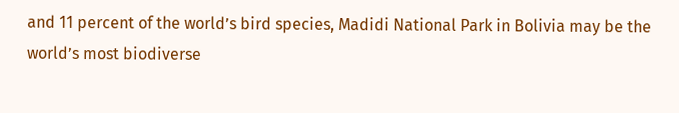and 11 percent of the world’s bird species, Madidi National Park in Bolivia may be the world’s most biodiverse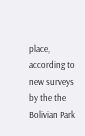place, according to new surveys by the the Bolivian Park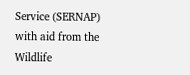Service (SERNAP) with aid from the Wildlife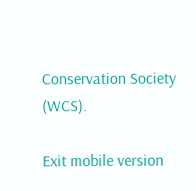Conservation Society (WCS).

Exit mobile version